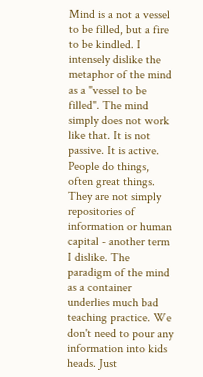Mind is a not a vessel to be filled, but a fire to be kindled. I intensely dislike the metaphor of the mind as a "vessel to be filled". The mind simply does not work like that. It is not passive. It is active. People do things, often great things. They are not simply repositories of information or human capital - another term I dislike. The paradigm of the mind as a container underlies much bad teaching practice. We don't need to pour any information into kids heads. Just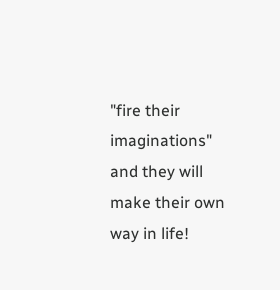"fire their imaginations" and they will make their own way in life!